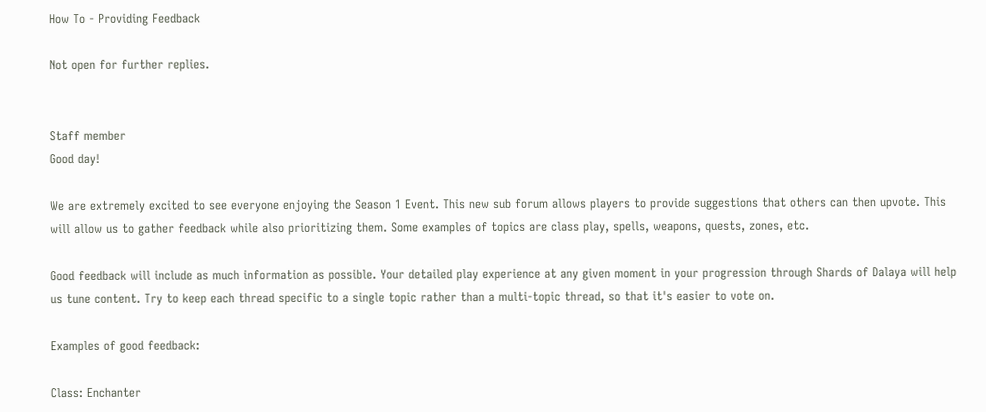How To - Providing Feedback

Not open for further replies.


Staff member
Good day!

We are extremely excited to see everyone enjoying the Season 1 Event. This new sub forum allows players to provide suggestions that others can then upvote. This will allow us to gather feedback while also prioritizing them. Some examples of topics are class play, spells, weapons, quests, zones, etc.

Good feedback will include as much information as possible. Your detailed play experience at any given moment in your progression through Shards of Dalaya will help us tune content. Try to keep each thread specific to a single topic rather than a multi-topic thread, so that it's easier to vote on.

Examples of good feedback:

Class: Enchanter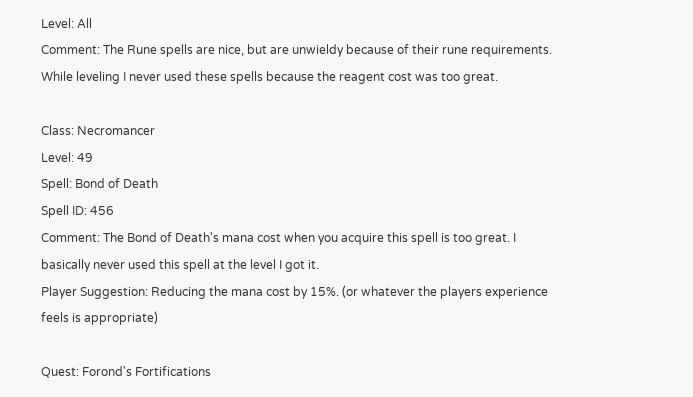Level: All
Comment: The Rune spells are nice, but are unwieldy because of their rune requirements. While leveling I never used these spells because the reagent cost was too great.

Class: Necromancer
Level: 49
Spell: Bond of Death
Spell ID: 456
Comment: The Bond of Death's mana cost when you acquire this spell is too great. I basically never used this spell at the level I got it.
Player Suggestion: Reducing the mana cost by 15%. (or whatever the players experience feels is appropriate)

Quest: Forond's Fortifications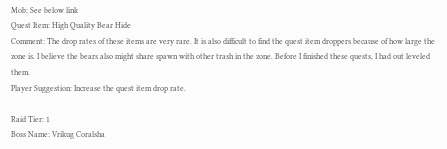Mob: See below link
Quest Item: High Quality Bear Hide
Comment: The drop rates of these items are very rare. It is also difficult to find the quest item droppers because of how large the zone is. I believe the bears also might share spawn with other trash in the zone. Before I finished these quests, I had out leveled them.
Player Suggestion: Increase the quest item drop rate.

Raid Tier: 1
Boss Name: Vrikug Coralsha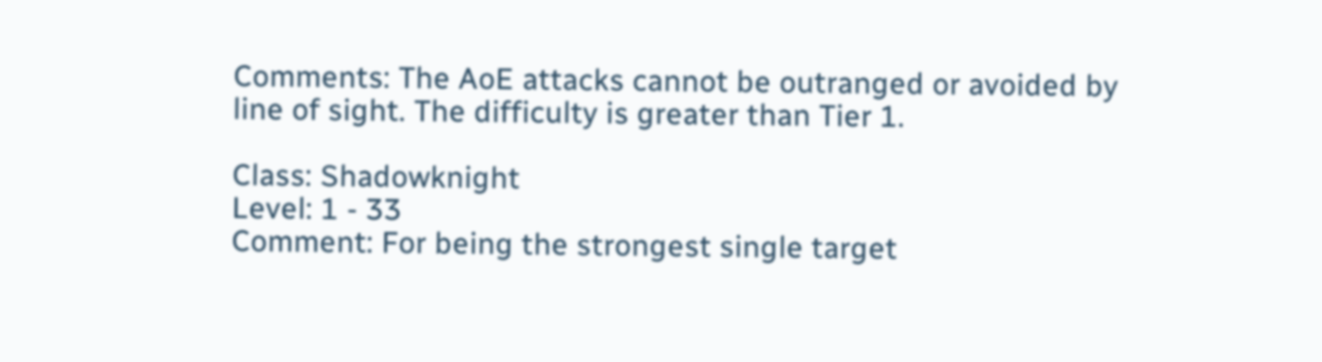Comments: The AoE attacks cannot be outranged or avoided by line of sight. The difficulty is greater than Tier 1.

Class: Shadowknight
Level: 1 - 33
Comment: For being the strongest single target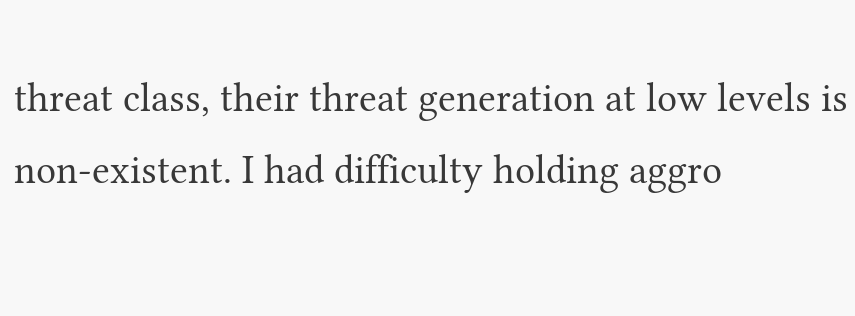threat class, their threat generation at low levels is non-existent. I had difficulty holding aggro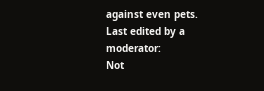against even pets.
Last edited by a moderator:
Not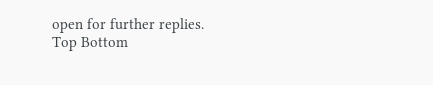open for further replies.
Top Bottom